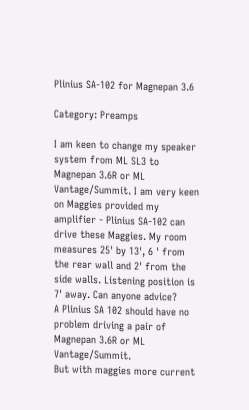Plinius SA-102 for Magnepan 3.6

Category: Preamps

I am keen to change my speaker system from ML SL3 to Magnepan 3.6R or ML Vantage/Summit. I am very keen on Maggies provided my amplifier - Plinius SA-102 can drive these Maggies. My room measures 25' by 13', 6 ' from the rear wall and 2' from the side walls. Listening position is 7' away. Can anyone advice?
A Plinius SA 102 should have no problem driving a pair of Magnepan 3.6R or ML Vantage/Summit.
But with maggies more current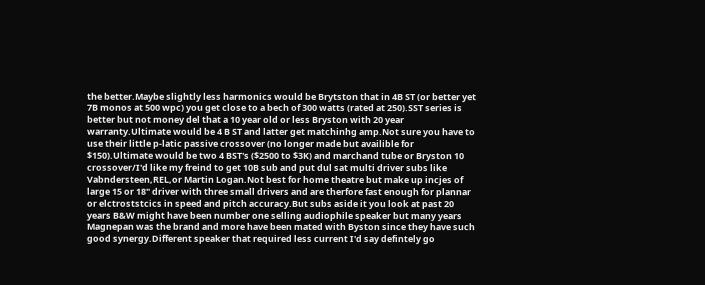the better.Maybe slightly less harmonics would be Brytston that in 4B ST (or better yet 7B monos at 500 wpc) you get close to a bech of 300 watts (rated at 250).SST series is better but not money del that a 10 year old or less Bryston with 20 year warranty.Ultimate would be 4 B ST and latter get matchinhg amp.Not sure you have to use their little p-latic passive crossover (no longer made but availible for $150).Ultimate would be two 4 BST's ($2500 to $3K) and marchand tube or Bryston 10 crossover/I'd like my freind to get 10B sub and put dul sat multi driver subs like Vabndersteen,REL,or Martin Logan.Not best for home theatre but make up incjes of large 15 or 18" driver with three small drivers and are therfore fast enough for plannar or elctroststcics in speed and pitch accuracy.But subs aside it you look at past 20 years B&W might have been number one selling audiophile speaker but many years Magnepan was the brand and more have been mated with Byston since they have such good synergy.Different speaker that required less current I'd say defintely go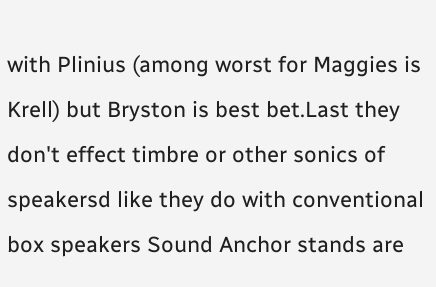with Plinius (among worst for Maggies is Krell) but Bryston is best bet.Last they don't effect timbre or other sonics of speakersd like they do with conventional box speakers Sound Anchor stands are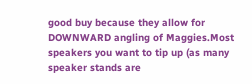good buy because they allow for DOWNWARD angling of Maggies.Most speakers you want to tip up (as many speaker stands are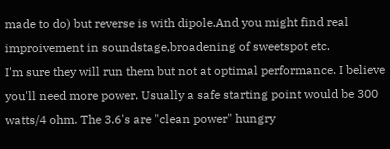made to do) but reverse is with dipole.And you might find real improivement in soundstage,broadening of sweetspot etc.
I'm sure they will run them but not at optimal performance. I believe you'll need more power. Usually a safe starting point would be 300 watts/4 ohm. The 3.6's are "clean power" hungry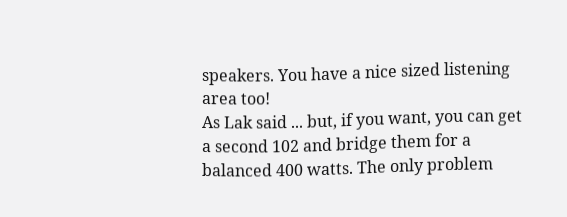speakers. You have a nice sized listening area too!
As Lak said ... but, if you want, you can get a second 102 and bridge them for a balanced 400 watts. The only problem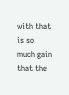with that is so much gain that the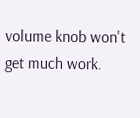volume knob won't get much work.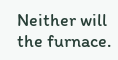Neither will the furnace.